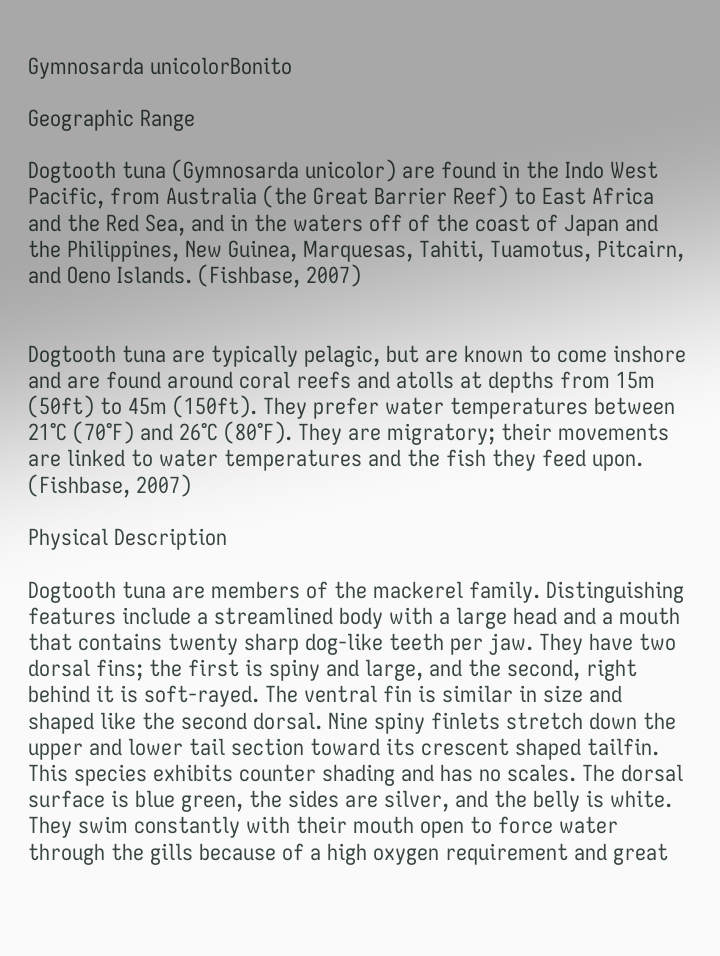Gymnosarda unicolorBonito

Geographic Range

Dogtooth tuna (Gymnosarda unicolor) are found in the Indo West Pacific, from Australia (the Great Barrier Reef) to East Africa and the Red Sea, and in the waters off of the coast of Japan and the Philippines, New Guinea, Marquesas, Tahiti, Tuamotus, Pitcairn, and Oeno Islands. (Fishbase, 2007)


Dogtooth tuna are typically pelagic, but are known to come inshore and are found around coral reefs and atolls at depths from 15m (50ft) to 45m (150ft). They prefer water temperatures between 21°C (70°F) and 26°C (80°F). They are migratory; their movements are linked to water temperatures and the fish they feed upon. (Fishbase, 2007)

Physical Description

Dogtooth tuna are members of the mackerel family. Distinguishing features include a streamlined body with a large head and a mouth that contains twenty sharp dog-like teeth per jaw. They have two dorsal fins; the first is spiny and large, and the second, right behind it is soft-rayed. The ventral fin is similar in size and shaped like the second dorsal. Nine spiny finlets stretch down the upper and lower tail section toward its crescent shaped tailfin. This species exhibits counter shading and has no scales. The dorsal surface is blue green, the sides are silver, and the belly is white. They swim constantly with their mouth open to force water through the gills because of a high oxygen requirement and great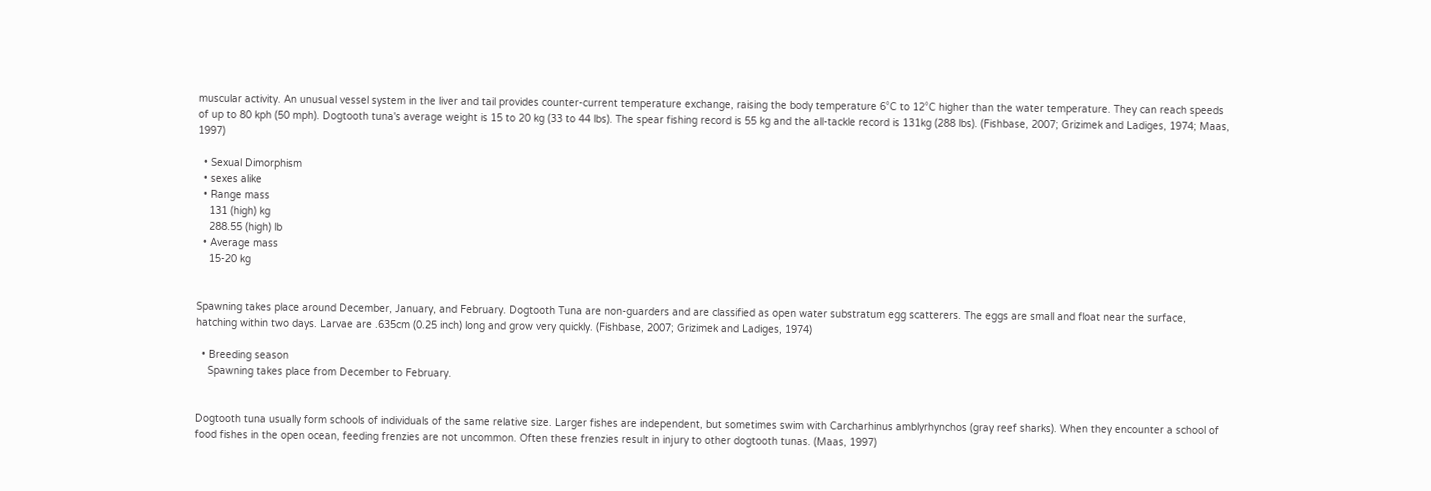muscular activity. An unusual vessel system in the liver and tail provides counter-current temperature exchange, raising the body temperature 6°C to 12°C higher than the water temperature. They can reach speeds of up to 80 kph (50 mph). Dogtooth tuna's average weight is 15 to 20 kg (33 to 44 lbs). The spear fishing record is 55 kg and the all-tackle record is 131kg (288 lbs). (Fishbase, 2007; Grizimek and Ladiges, 1974; Maas, 1997)

  • Sexual Dimorphism
  • sexes alike
  • Range mass
    131 (high) kg
    288.55 (high) lb
  • Average mass
    15-20 kg


Spawning takes place around December, January, and February. Dogtooth Tuna are non-guarders and are classified as open water substratum egg scatterers. The eggs are small and float near the surface, hatching within two days. Larvae are .635cm (0.25 inch) long and grow very quickly. (Fishbase, 2007; Grizimek and Ladiges, 1974)

  • Breeding season
    Spawning takes place from December to February.


Dogtooth tuna usually form schools of individuals of the same relative size. Larger fishes are independent, but sometimes swim with Carcharhinus amblyrhynchos (gray reef sharks). When they encounter a school of food fishes in the open ocean, feeding frenzies are not uncommon. Often these frenzies result in injury to other dogtooth tunas. (Maas, 1997)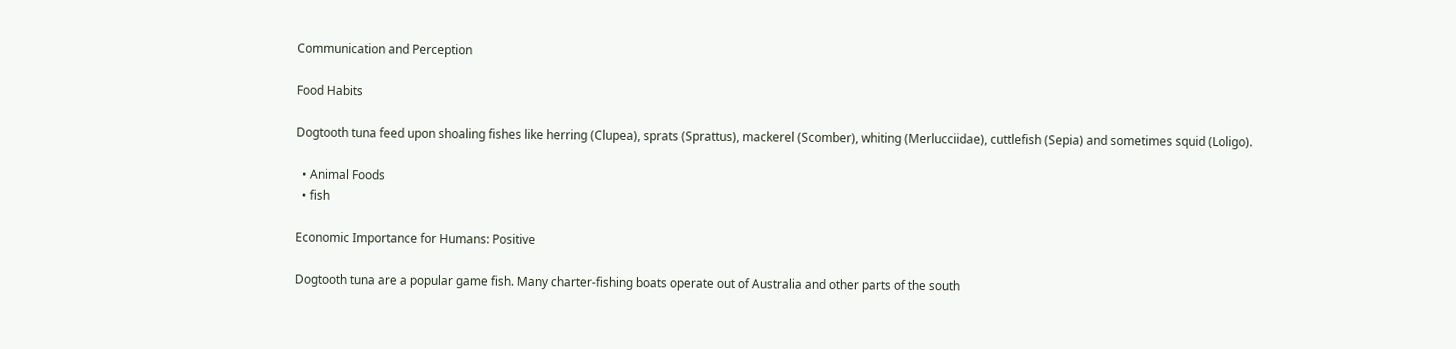Communication and Perception

Food Habits

Dogtooth tuna feed upon shoaling fishes like herring (Clupea), sprats (Sprattus), mackerel (Scomber), whiting (Merlucciidae), cuttlefish (Sepia) and sometimes squid (Loligo).

  • Animal Foods
  • fish

Economic Importance for Humans: Positive

Dogtooth tuna are a popular game fish. Many charter-fishing boats operate out of Australia and other parts of the south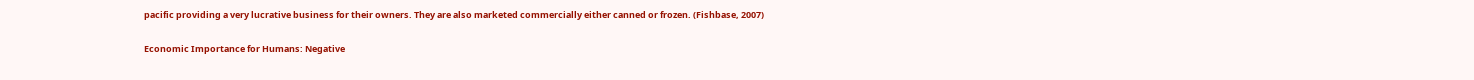pacific providing a very lucrative business for their owners. They are also marketed commercially either canned or frozen. (Fishbase, 2007)

Economic Importance for Humans: Negative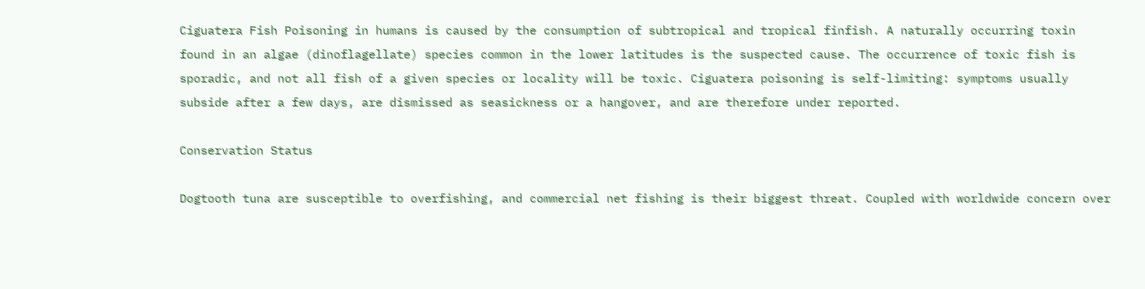Ciguatera Fish Poisoning in humans is caused by the consumption of subtropical and tropical finfish. A naturally occurring toxin found in an algae (dinoflagellate) species common in the lower latitudes is the suspected cause. The occurrence of toxic fish is sporadic, and not all fish of a given species or locality will be toxic. Ciguatera poisoning is self-limiting: symptoms usually subside after a few days, are dismissed as seasickness or a hangover, and are therefore under reported.

Conservation Status

Dogtooth tuna are susceptible to overfishing, and commercial net fishing is their biggest threat. Coupled with worldwide concern over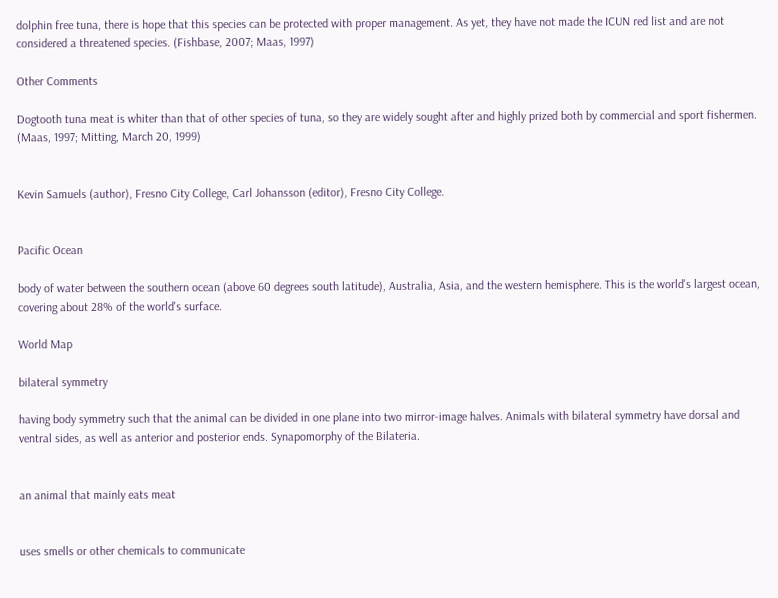dolphin free tuna, there is hope that this species can be protected with proper management. As yet, they have not made the ICUN red list and are not considered a threatened species. (Fishbase, 2007; Maas, 1997)

Other Comments

Dogtooth tuna meat is whiter than that of other species of tuna, so they are widely sought after and highly prized both by commercial and sport fishermen. (Maas, 1997; Mitting, March 20, 1999)


Kevin Samuels (author), Fresno City College, Carl Johansson (editor), Fresno City College.


Pacific Ocean

body of water between the southern ocean (above 60 degrees south latitude), Australia, Asia, and the western hemisphere. This is the world's largest ocean, covering about 28% of the world's surface.

World Map

bilateral symmetry

having body symmetry such that the animal can be divided in one plane into two mirror-image halves. Animals with bilateral symmetry have dorsal and ventral sides, as well as anterior and posterior ends. Synapomorphy of the Bilateria.


an animal that mainly eats meat


uses smells or other chemicals to communicate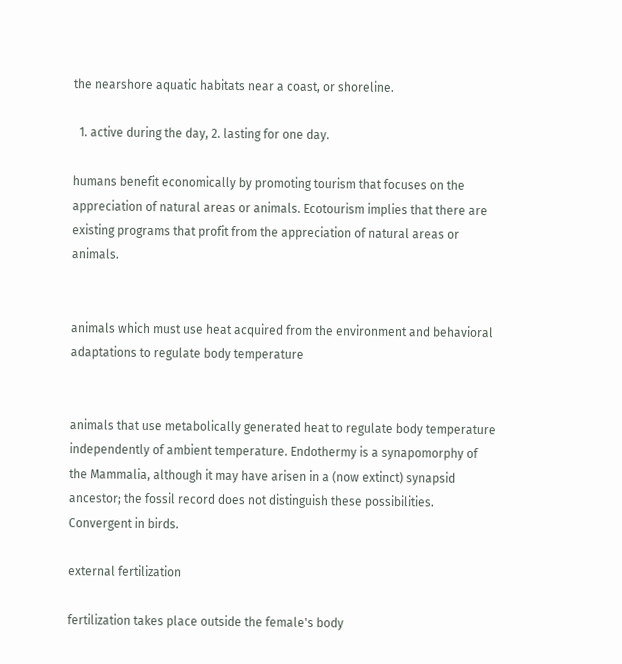the nearshore aquatic habitats near a coast, or shoreline.

  1. active during the day, 2. lasting for one day.

humans benefit economically by promoting tourism that focuses on the appreciation of natural areas or animals. Ecotourism implies that there are existing programs that profit from the appreciation of natural areas or animals.


animals which must use heat acquired from the environment and behavioral adaptations to regulate body temperature


animals that use metabolically generated heat to regulate body temperature independently of ambient temperature. Endothermy is a synapomorphy of the Mammalia, although it may have arisen in a (now extinct) synapsid ancestor; the fossil record does not distinguish these possibilities. Convergent in birds.

external fertilization

fertilization takes place outside the female's body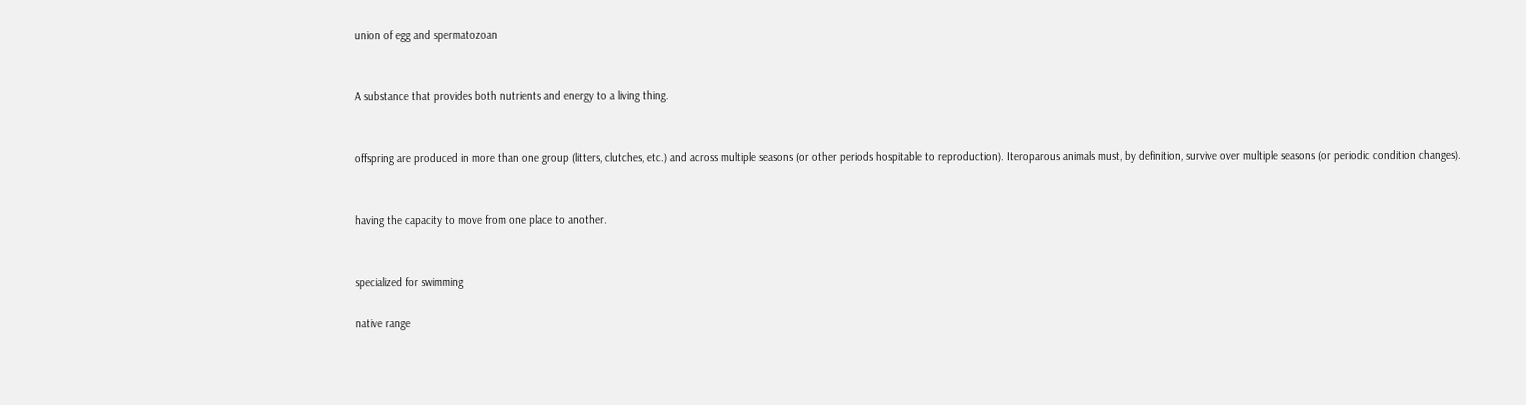union of egg and spermatozoan


A substance that provides both nutrients and energy to a living thing.


offspring are produced in more than one group (litters, clutches, etc.) and across multiple seasons (or other periods hospitable to reproduction). Iteroparous animals must, by definition, survive over multiple seasons (or periodic condition changes).


having the capacity to move from one place to another.


specialized for swimming

native range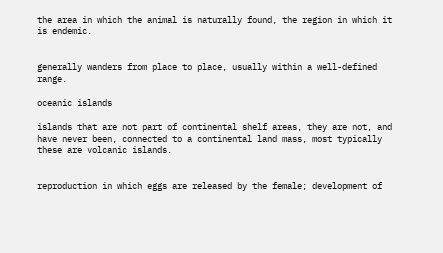the area in which the animal is naturally found, the region in which it is endemic.


generally wanders from place to place, usually within a well-defined range.

oceanic islands

islands that are not part of continental shelf areas, they are not, and have never been, connected to a continental land mass, most typically these are volcanic islands.


reproduction in which eggs are released by the female; development of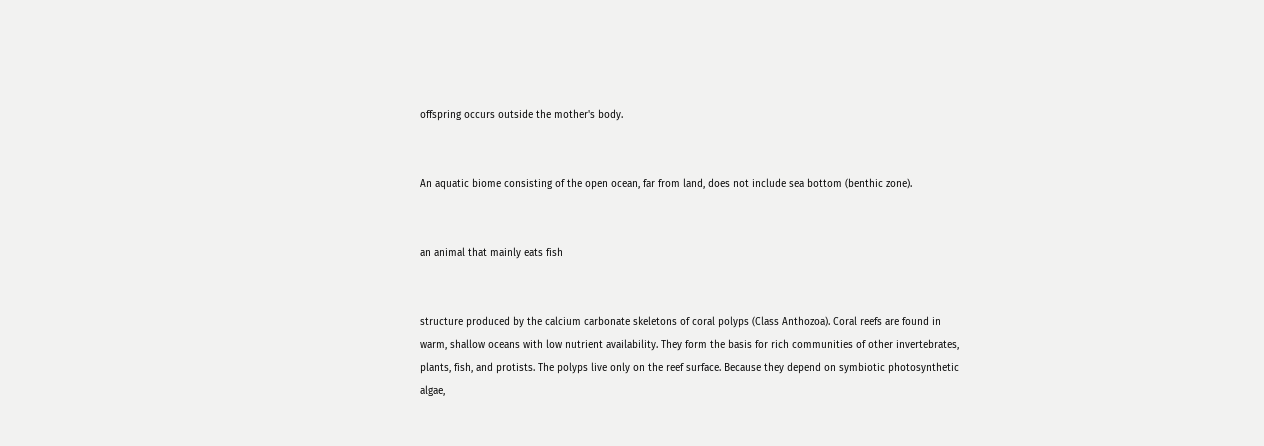offspring occurs outside the mother's body.


An aquatic biome consisting of the open ocean, far from land, does not include sea bottom (benthic zone).


an animal that mainly eats fish


structure produced by the calcium carbonate skeletons of coral polyps (Class Anthozoa). Coral reefs are found in warm, shallow oceans with low nutrient availability. They form the basis for rich communities of other invertebrates, plants, fish, and protists. The polyps live only on the reef surface. Because they depend on symbiotic photosynthetic algae,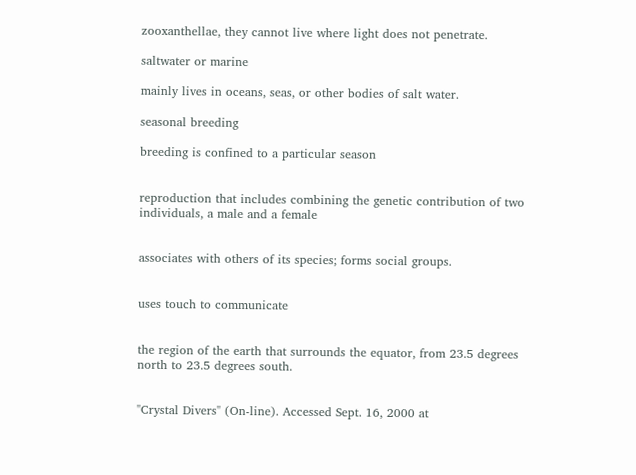zooxanthellae, they cannot live where light does not penetrate.

saltwater or marine

mainly lives in oceans, seas, or other bodies of salt water.

seasonal breeding

breeding is confined to a particular season


reproduction that includes combining the genetic contribution of two individuals, a male and a female


associates with others of its species; forms social groups.


uses touch to communicate


the region of the earth that surrounds the equator, from 23.5 degrees north to 23.5 degrees south.


"Crystal Divers" (On-line). Accessed Sept. 16, 2000 at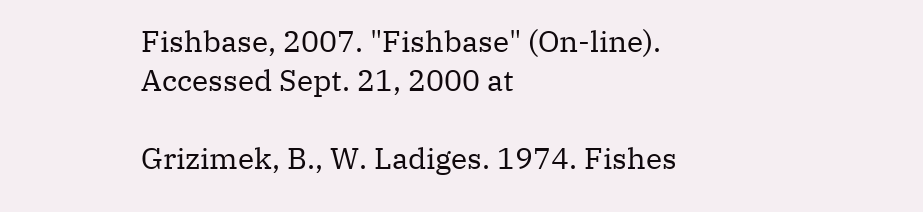Fishbase, 2007. "Fishbase" (On-line). Accessed Sept. 21, 2000 at

Grizimek, B., W. Ladiges. 1974. Fishes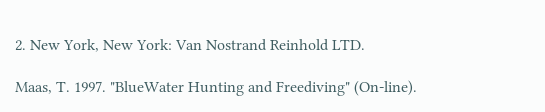2. New York, New York: Van Nostrand Reinhold LTD.

Maas, T. 1997. "BlueWater Hunting and Freediving" (On-line).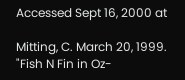Accessed Sept 16, 2000 at

Mitting, C. March 20, 1999. "Fish N Fin in Oz-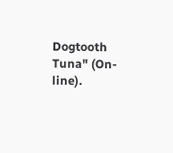Dogtooth Tuna" (On-line).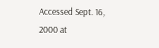Accessed Sept. 16, 2000 at